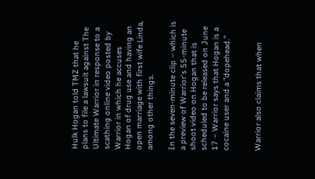Hulk Hogan told TMZ that he plans to file a lawsuit against The Ultimate Warrior in response to a scathing online video posted by Warrior in which he accuses Hogan of drug use and having an open marriage with first wife Linda, among other things.

In the seven-minute clip – which is a preview of Warrior's 55-minute shoot video on Hogan that is scheduled to be released on June 17 – Warrior says that Hogan is a cocaine user and a "dopehead."


Warrior also claims that when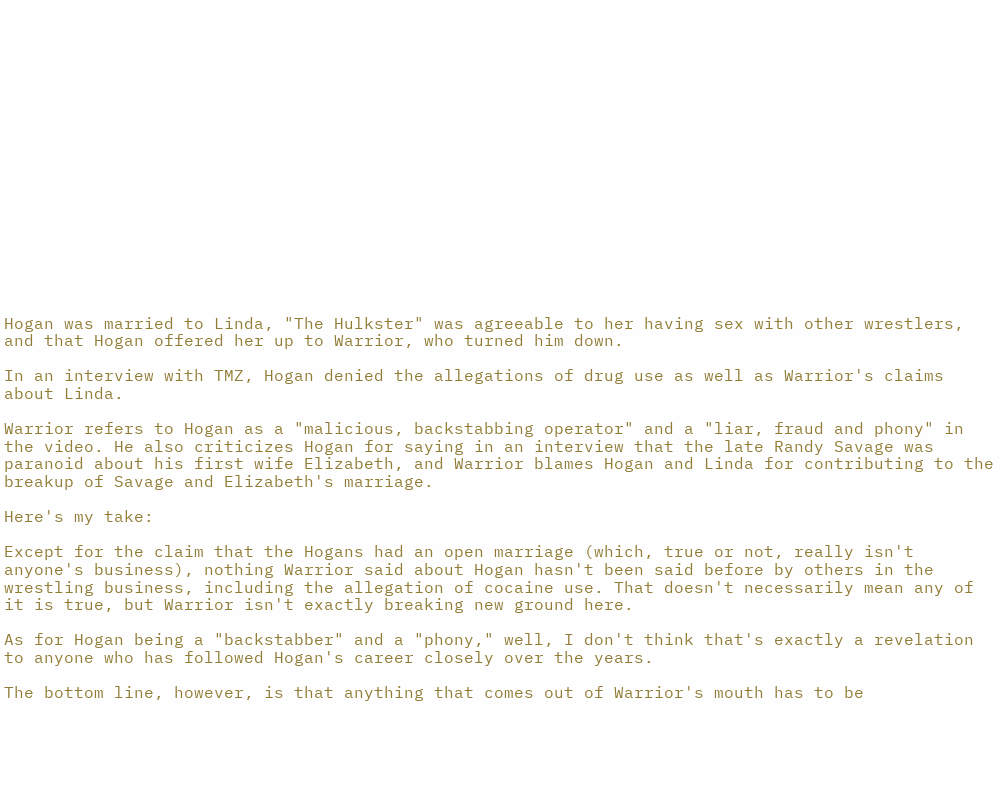Hogan was married to Linda, "The Hulkster" was agreeable to her having sex with other wrestlers, and that Hogan offered her up to Warrior, who turned him down.

In an interview with TMZ, Hogan denied the allegations of drug use as well as Warrior's claims about Linda.

Warrior refers to Hogan as a "malicious, backstabbing operator" and a "liar, fraud and phony" in the video. He also criticizes Hogan for saying in an interview that the late Randy Savage was paranoid about his first wife Elizabeth, and Warrior blames Hogan and Linda for contributing to the breakup of Savage and Elizabeth's marriage.

Here's my take:

Except for the claim that the Hogans had an open marriage (which, true or not, really isn't anyone's business), nothing Warrior said about Hogan hasn't been said before by others in the wrestling business, including the allegation of cocaine use. That doesn't necessarily mean any of it is true, but Warrior isn't exactly breaking new ground here.

As for Hogan being a "backstabber" and a "phony," well, I don't think that's exactly a revelation to anyone who has followed Hogan's career closely over the years.

The bottom line, however, is that anything that comes out of Warrior's mouth has to be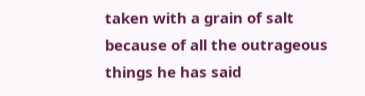taken with a grain of salt because of all the outrageous things he has said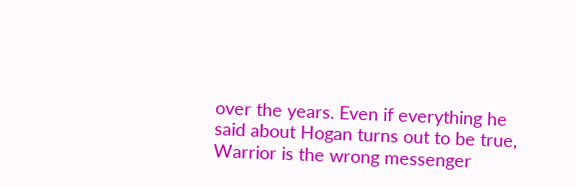over the years. Even if everything he said about Hogan turns out to be true, Warrior is the wrong messenger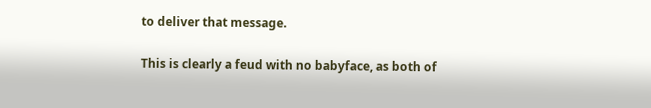to deliver that message.

This is clearly a feud with no babyface, as both of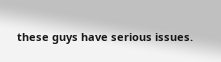these guys have serious issues.